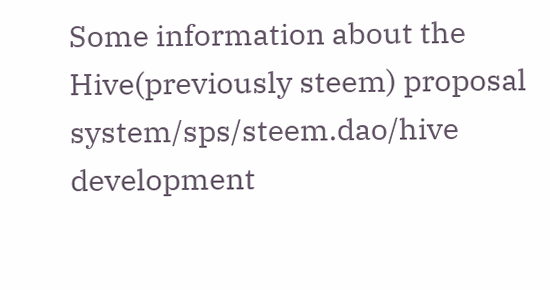Some information about the Hive(previously steem) proposal system/sps/steem.dao/hive development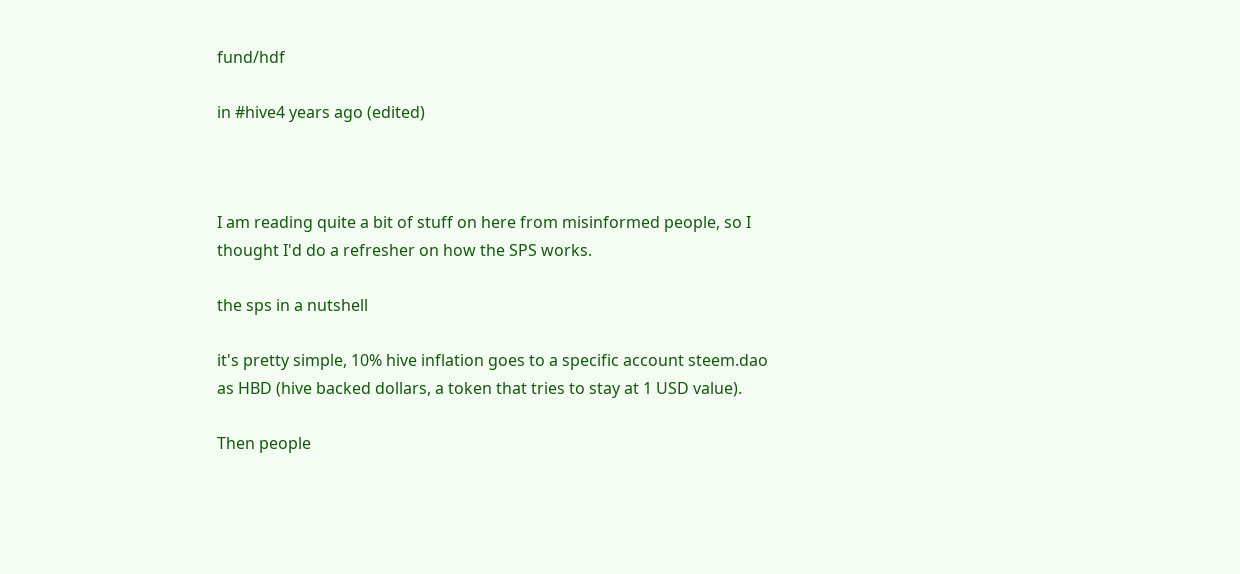fund/hdf

in #hive4 years ago (edited)



I am reading quite a bit of stuff on here from misinformed people, so I thought I'd do a refresher on how the SPS works.

the sps in a nutshell

it's pretty simple, 10% hive inflation goes to a specific account steem.dao as HBD (hive backed dollars, a token that tries to stay at 1 USD value).

Then people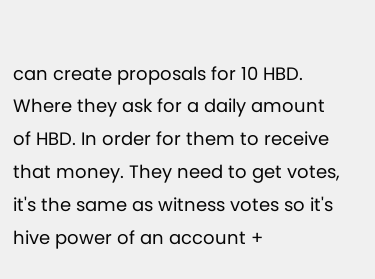can create proposals for 10 HBD. Where they ask for a daily amount of HBD. In order for them to receive that money. They need to get votes, it's the same as witness votes so it's hive power of an account +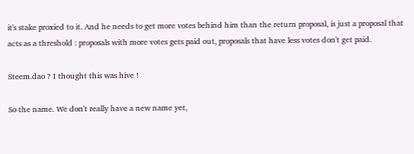it's stake proxied to it. And he needs to get more votes behind him than the return proposal, is just a proposal that acts as a threshold : proposals with more votes gets paid out, proposals that have less votes don't get paid.

Steem.dao ? I thought this was hive !

So the name. We don't really have a new name yet,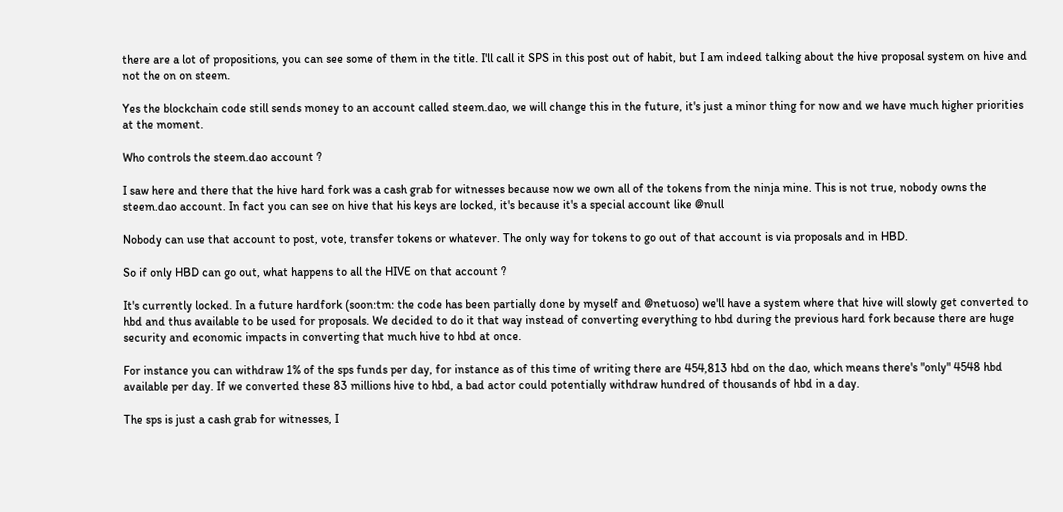there are a lot of propositions, you can see some of them in the title. I'll call it SPS in this post out of habit, but I am indeed talking about the hive proposal system on hive and not the on on steem.

Yes the blockchain code still sends money to an account called steem.dao, we will change this in the future, it's just a minor thing for now and we have much higher priorities at the moment.

Who controls the steem.dao account ?

I saw here and there that the hive hard fork was a cash grab for witnesses because now we own all of the tokens from the ninja mine. This is not true, nobody owns the steem.dao account. In fact you can see on hive that his keys are locked, it's because it's a special account like @null

Nobody can use that account to post, vote, transfer tokens or whatever. The only way for tokens to go out of that account is via proposals and in HBD.

So if only HBD can go out, what happens to all the HIVE on that account ?

It's currently locked. In a future hardfork (soon:tm: the code has been partially done by myself and @netuoso) we'll have a system where that hive will slowly get converted to hbd and thus available to be used for proposals. We decided to do it that way instead of converting everything to hbd during the previous hard fork because there are huge security and economic impacts in converting that much hive to hbd at once.

For instance you can withdraw 1% of the sps funds per day, for instance as of this time of writing there are 454,813 hbd on the dao, which means there's "only" 4548 hbd available per day. If we converted these 83 millions hive to hbd, a bad actor could potentially withdraw hundred of thousands of hbd in a day.

The sps is just a cash grab for witnesses, I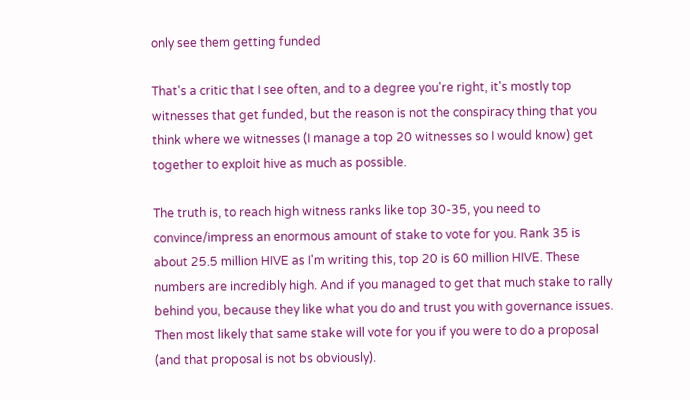only see them getting funded

That's a critic that I see often, and to a degree you're right, it's mostly top witnesses that get funded, but the reason is not the conspiracy thing that you think where we witnesses (I manage a top 20 witnesses so I would know) get together to exploit hive as much as possible.

The truth is, to reach high witness ranks like top 30-35, you need to convince/impress an enormous amount of stake to vote for you. Rank 35 is about 25.5 million HIVE as I'm writing this, top 20 is 60 million HIVE. These numbers are incredibly high. And if you managed to get that much stake to rally behind you, because they like what you do and trust you with governance issues. Then most likely that same stake will vote for you if you were to do a proposal (and that proposal is not bs obviously).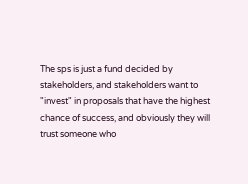The sps is just a fund decided by stakeholders, and stakeholders want to "invest" in proposals that have the highest chance of success, and obviously they will trust someone who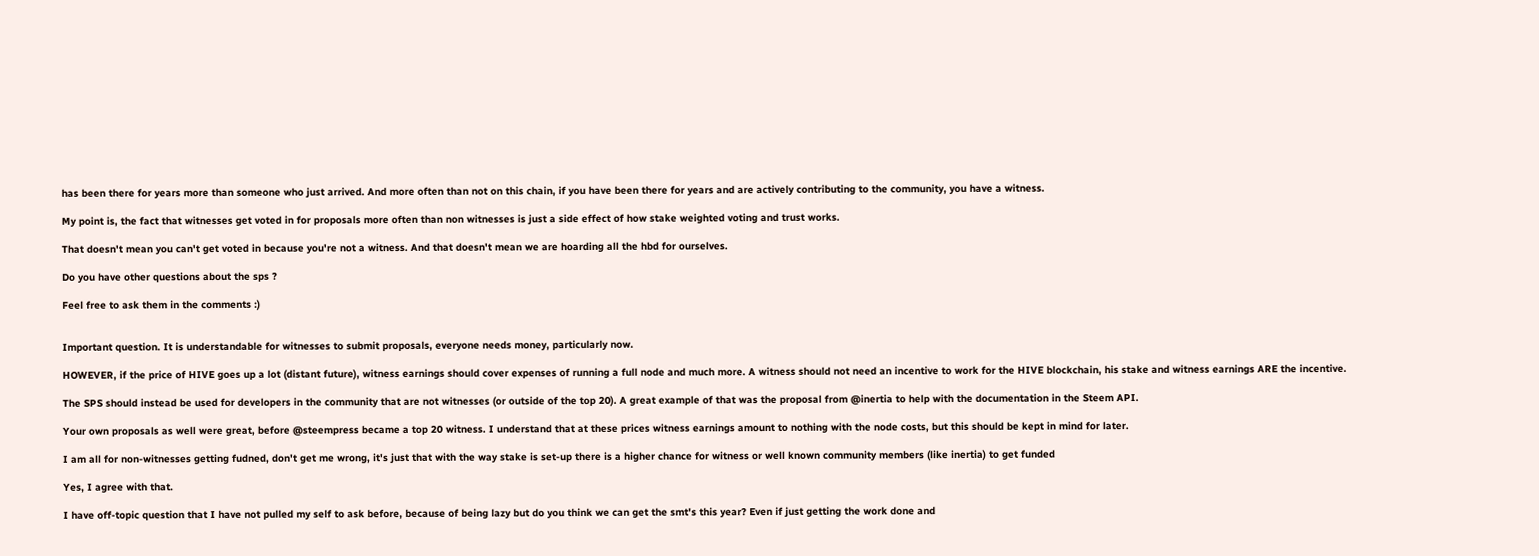has been there for years more than someone who just arrived. And more often than not on this chain, if you have been there for years and are actively contributing to the community, you have a witness.

My point is, the fact that witnesses get voted in for proposals more often than non witnesses is just a side effect of how stake weighted voting and trust works.

That doesn't mean you can't get voted in because you're not a witness. And that doesn't mean we are hoarding all the hbd for ourselves.

Do you have other questions about the sps ?

Feel free to ask them in the comments :)


Important question. It is understandable for witnesses to submit proposals, everyone needs money, particularly now.

HOWEVER, if the price of HIVE goes up a lot (distant future), witness earnings should cover expenses of running a full node and much more. A witness should not need an incentive to work for the HIVE blockchain, his stake and witness earnings ARE the incentive.

The SPS should instead be used for developers in the community that are not witnesses (or outside of the top 20). A great example of that was the proposal from @inertia to help with the documentation in the Steem API.

Your own proposals as well were great, before @steempress became a top 20 witness. I understand that at these prices witness earnings amount to nothing with the node costs, but this should be kept in mind for later.

I am all for non-witnesses getting fudned, don't get me wrong, it's just that with the way stake is set-up there is a higher chance for witness or well known community members (like inertia) to get funded

Yes, I agree with that.

I have off-topic question that I have not pulled my self to ask before, because of being lazy but do you think we can get the smt's this year? Even if just getting the work done and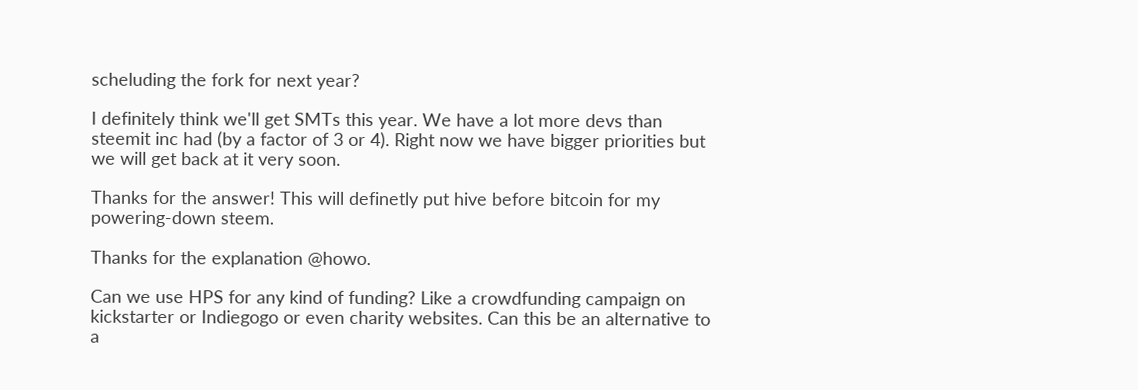scheluding the fork for next year?

I definitely think we'll get SMTs this year. We have a lot more devs than steemit inc had (by a factor of 3 or 4). Right now we have bigger priorities but we will get back at it very soon.

Thanks for the answer! This will definetly put hive before bitcoin for my powering-down steem.

Thanks for the explanation @howo.

Can we use HPS for any kind of funding? Like a crowdfunding campaign on kickstarter or Indiegogo or even charity websites. Can this be an alternative to a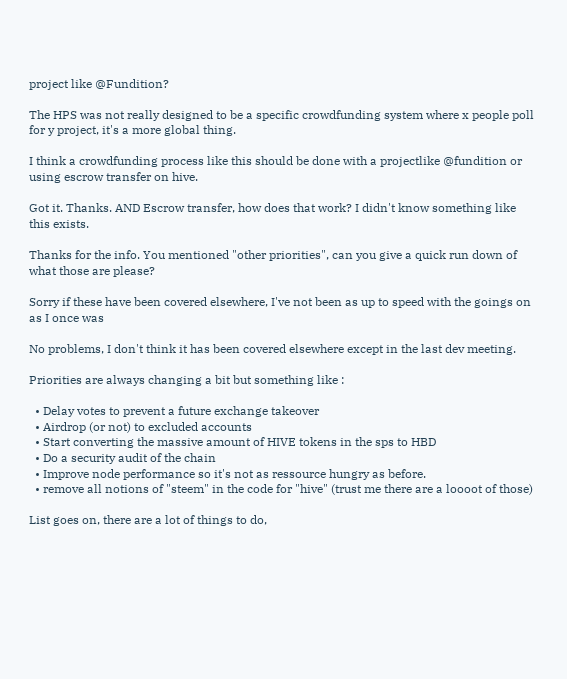project like @Fundition?

The HPS was not really designed to be a specific crowdfunding system where x people poll for y project, it's a more global thing.

I think a crowdfunding process like this should be done with a projectlike @fundition or using escrow transfer on hive.

Got it. Thanks. AND Escrow transfer, how does that work? I didn't know something like this exists.

Thanks for the info. You mentioned "other priorities", can you give a quick run down of what those are please?

Sorry if these have been covered elsewhere, I've not been as up to speed with the goings on as I once was

No problems, I don't think it has been covered elsewhere except in the last dev meeting.

Priorities are always changing a bit but something like :

  • Delay votes to prevent a future exchange takeover
  • Airdrop (or not) to excluded accounts
  • Start converting the massive amount of HIVE tokens in the sps to HBD
  • Do a security audit of the chain
  • Improve node performance so it's not as ressource hungry as before.
  • remove all notions of "steem" in the code for "hive" (trust me there are a loooot of those)

List goes on, there are a lot of things to do,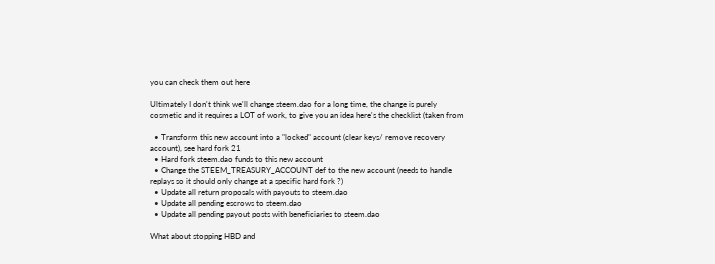you can check them out here

Ultimately I don't think we'll change steem.dao for a long time, the change is purely cosmetic and it requires a LOT of work, to give you an idea here's the checklist (taken from

  • Transform this new account into a "locked" account (clear keys/ remove recovery account), see hard fork 21
  • Hard fork steem.dao funds to this new account
  • Change the STEEM_TREASURY_ACCOUNT def to the new account (needs to handle replays so it should only change at a specific hard fork ?)
  • Update all return proposals with payouts to steem.dao
  • Update all pending escrows to steem.dao
  • Update all pending payout posts with beneficiaries to steem.dao

What about stopping HBD and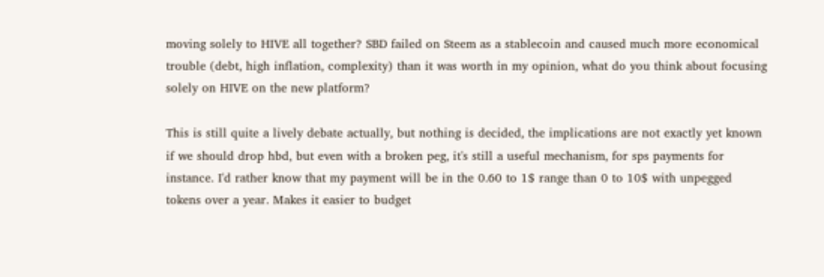moving solely to HIVE all together? SBD failed on Steem as a stablecoin and caused much more economical trouble (debt, high inflation, complexity) than it was worth in my opinion, what do you think about focusing solely on HIVE on the new platform?

This is still quite a lively debate actually, but nothing is decided, the implications are not exactly yet known if we should drop hbd, but even with a broken peg, it's still a useful mechanism, for sps payments for instance. I'd rather know that my payment will be in the 0.60 to 1$ range than 0 to 10$ with unpegged tokens over a year. Makes it easier to budget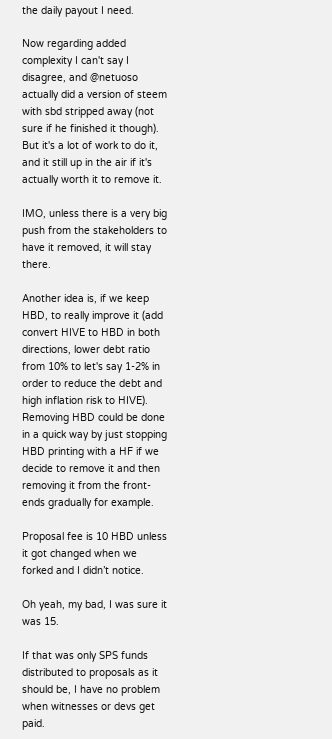the daily payout I need.

Now regarding added complexity I can't say I disagree, and @netuoso actually did a version of steem with sbd stripped away (not sure if he finished it though). But it's a lot of work to do it, and it still up in the air if it's actually worth it to remove it.

IMO, unless there is a very big push from the stakeholders to have it removed, it will stay there.

Another idea is, if we keep HBD, to really improve it (add convert HIVE to HBD in both directions, lower debt ratio from 10% to let's say 1-2% in order to reduce the debt and high inflation risk to HIVE). Removing HBD could be done in a quick way by just stopping HBD printing with a HF if we decide to remove it and then removing it from the front-ends gradually for example.

Proposal fee is 10 HBD unless it got changed when we forked and I didn’t notice.

Oh yeah, my bad, I was sure it was 15.

If that was only SPS funds distributed to proposals as it should be, I have no problem when witnesses or devs get paid.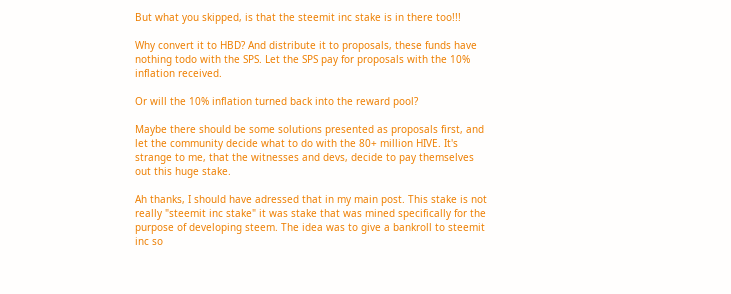But what you skipped, is that the steemit inc stake is in there too!!!

Why convert it to HBD? And distribute it to proposals, these funds have nothing todo with the SPS. Let the SPS pay for proposals with the 10% inflation received.

Or will the 10% inflation turned back into the reward pool?

Maybe there should be some solutions presented as proposals first, and let the community decide what to do with the 80+ million HIVE. It's strange to me, that the witnesses and devs, decide to pay themselves out this huge stake.

Ah thanks, I should have adressed that in my main post. This stake is not really "steemit inc stake" it was stake that was mined specifically for the purpose of developing steem. The idea was to give a bankroll to steemit inc so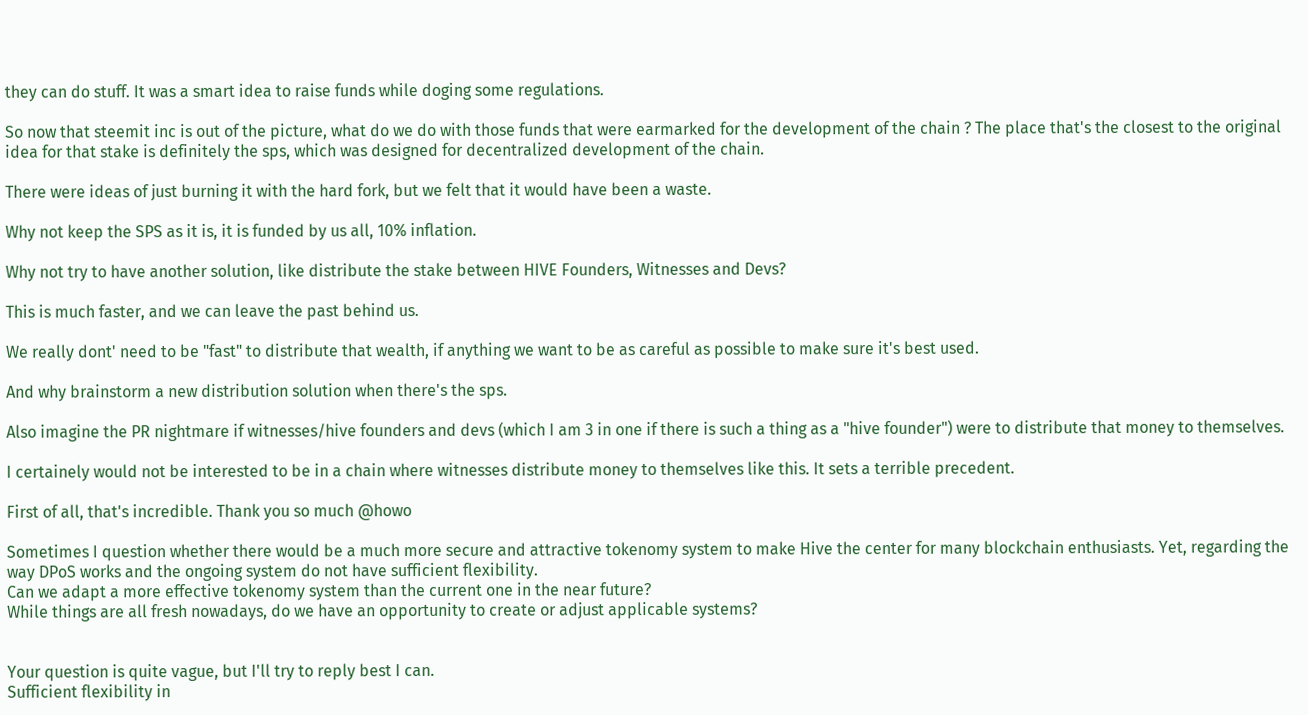they can do stuff. It was a smart idea to raise funds while doging some regulations.

So now that steemit inc is out of the picture, what do we do with those funds that were earmarked for the development of the chain ? The place that's the closest to the original idea for that stake is definitely the sps, which was designed for decentralized development of the chain.

There were ideas of just burning it with the hard fork, but we felt that it would have been a waste.

Why not keep the SPS as it is, it is funded by us all, 10% inflation.

Why not try to have another solution, like distribute the stake between HIVE Founders, Witnesses and Devs?

This is much faster, and we can leave the past behind us.

We really dont' need to be "fast" to distribute that wealth, if anything we want to be as careful as possible to make sure it's best used.

And why brainstorm a new distribution solution when there's the sps.

Also imagine the PR nightmare if witnesses/hive founders and devs (which I am 3 in one if there is such a thing as a "hive founder") were to distribute that money to themselves.

I certainely would not be interested to be in a chain where witnesses distribute money to themselves like this. It sets a terrible precedent.

First of all, that's incredible. Thank you so much @howo

Sometimes I question whether there would be a much more secure and attractive tokenomy system to make Hive the center for many blockchain enthusiasts. Yet, regarding the way DPoS works and the ongoing system do not have sufficient flexibility.
Can we adapt a more effective tokenomy system than the current one in the near future?
While things are all fresh nowadays, do we have an opportunity to create or adjust applicable systems?


Your question is quite vague, but I'll try to reply best I can.
Sufficient flexibility in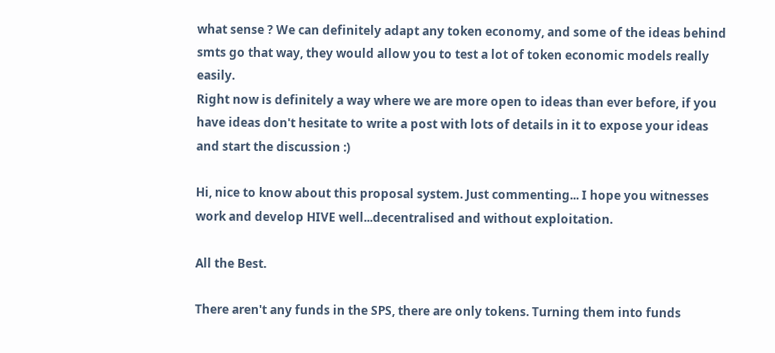what sense ? We can definitely adapt any token economy, and some of the ideas behind smts go that way, they would allow you to test a lot of token economic models really easily.
Right now is definitely a way where we are more open to ideas than ever before, if you have ideas don't hesitate to write a post with lots of details in it to expose your ideas and start the discussion :)

Hi, nice to know about this proposal system. Just commenting... I hope you witnesses work and develop HIVE well...decentralised and without exploitation.

All the Best.

There aren't any funds in the SPS, there are only tokens. Turning them into funds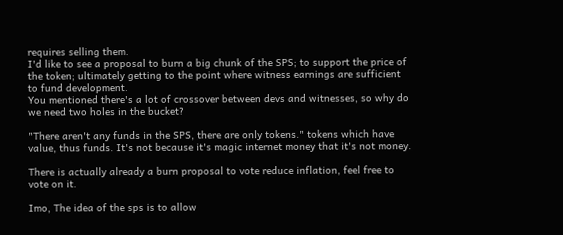requires selling them.
I'd like to see a proposal to burn a big chunk of the SPS; to support the price of the token; ultimately getting to the point where witness earnings are sufficient to fund development.
You mentioned there's a lot of crossover between devs and witnesses, so why do we need two holes in the bucket?

"There aren't any funds in the SPS, there are only tokens." tokens which have value, thus funds. It's not because it's magic internet money that it's not money.

There is actually already a burn proposal to vote reduce inflation, feel free to vote on it.

Imo, The idea of the sps is to allow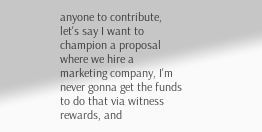anyone to contribute, let's say I want to champion a proposal where we hire a marketing company, I'm never gonna get the funds to do that via witness rewards, and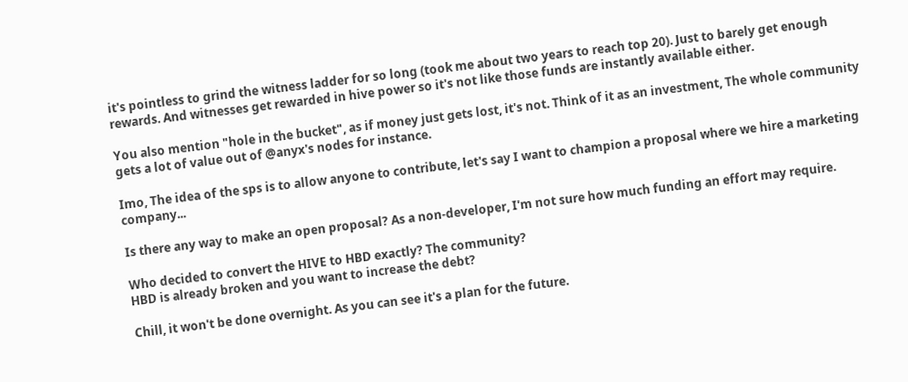it's pointless to grind the witness ladder for so long (took me about two years to reach top 20). Just to barely get enough rewards. And witnesses get rewarded in hive power so it's not like those funds are instantly available either.

You also mention "hole in the bucket", as if money just gets lost, it's not. Think of it as an investment, The whole community gets a lot of value out of @anyx's nodes for instance.

Imo, The idea of the sps is to allow anyone to contribute, let's say I want to champion a proposal where we hire a marketing company...

Is there any way to make an open proposal? As a non-developer, I'm not sure how much funding an effort may require.

Who decided to convert the HIVE to HBD exactly? The community?
HBD is already broken and you want to increase the debt?

Chill, it won't be done overnight. As you can see it's a plan for the future.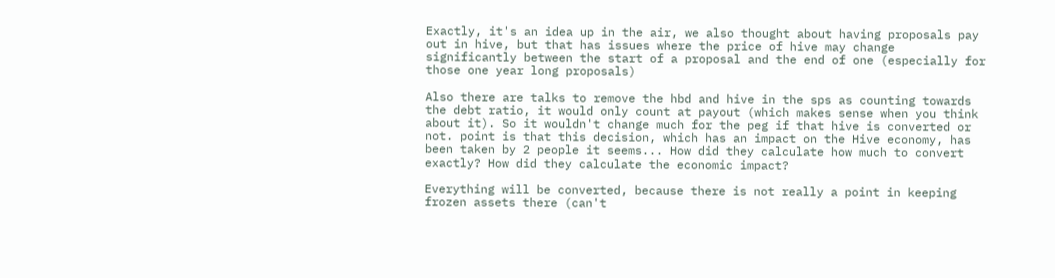Exactly, it's an idea up in the air, we also thought about having proposals pay out in hive, but that has issues where the price of hive may change significantly between the start of a proposal and the end of one (especially for those one year long proposals)

Also there are talks to remove the hbd and hive in the sps as counting towards the debt ratio, it would only count at payout (which makes sense when you think about it). So it wouldn't change much for the peg if that hive is converted or not. point is that this decision, which has an impact on the Hive economy, has been taken by 2 people it seems... How did they calculate how much to convert exactly? How did they calculate the economic impact?

Everything will be converted, because there is not really a point in keeping frozen assets there (can't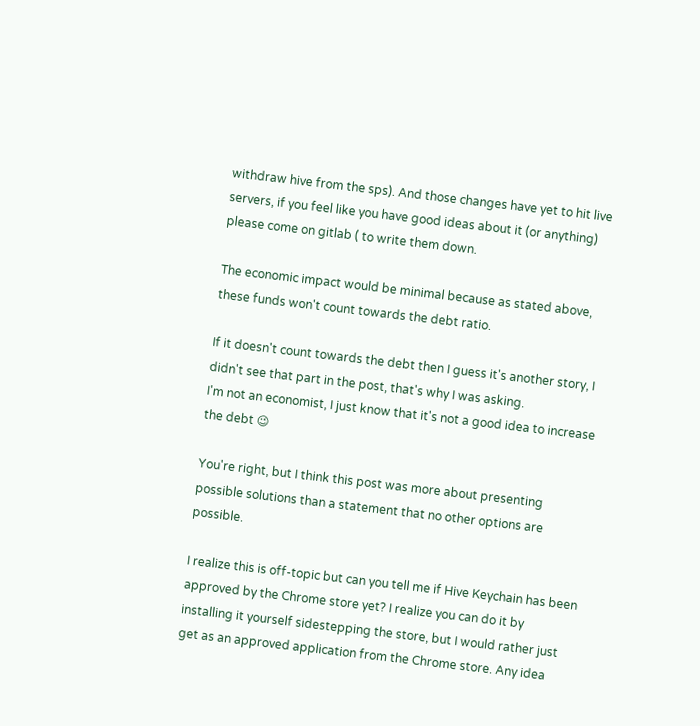withdraw hive from the sps). And those changes have yet to hit live servers, if you feel like you have good ideas about it (or anything) please come on gitlab ( to write them down.

The economic impact would be minimal because as stated above, these funds won't count towards the debt ratio.

If it doesn't count towards the debt then I guess it's another story, I didn't see that part in the post, that's why I was asking.
I'm not an economist, I just know that it's not a good idea to increase the debt 😉

You're right, but I think this post was more about presenting possible solutions than a statement that no other options are possible.

I realize this is off-topic but can you tell me if Hive Keychain has been approved by the Chrome store yet? I realize you can do it by installing it yourself sidestepping the store, but I would rather just get as an approved application from the Chrome store. Any idea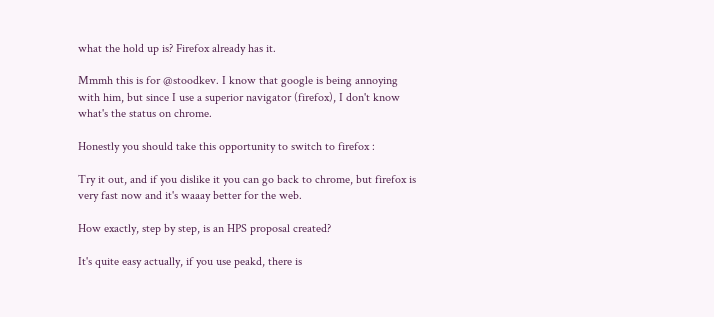what the hold up is? Firefox already has it.

Mmmh this is for @stoodkev. I know that google is being annoying with him, but since I use a superior navigator (firefox), I don't know what's the status on chrome.

Honestly you should take this opportunity to switch to firefox :

Try it out, and if you dislike it you can go back to chrome, but firefox is very fast now and it's waaay better for the web.

How exactly, step by step, is an HPS proposal created?

It's quite easy actually, if you use peakd, there is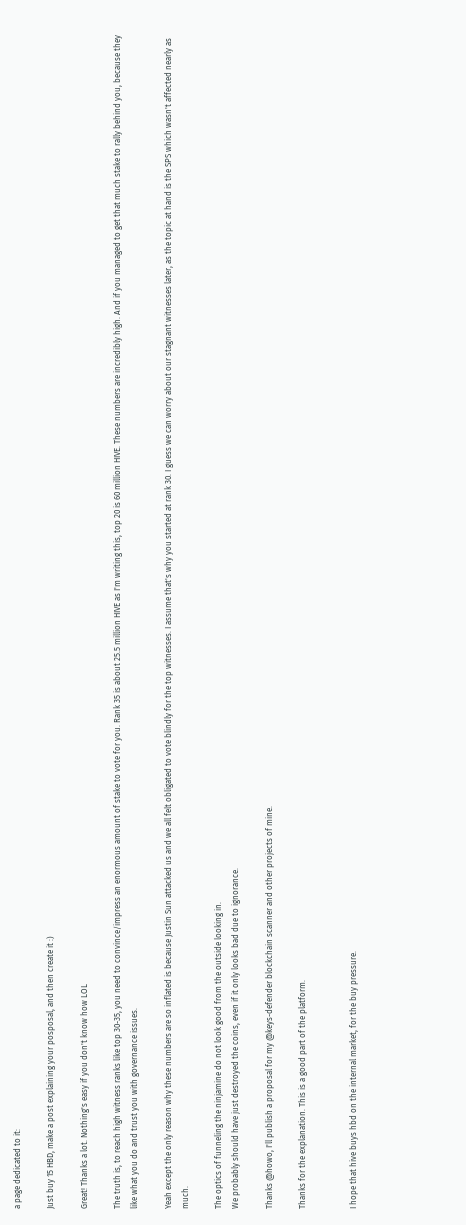a page dedicated to it:

Just buy 15 HBD, make a post explaining your posposal, and then create it :)

Great! Thanks a lot. Nothing's easy if you don't know how LOL

The truth is, to reach high witness ranks like top 30-35, you need to convince/impress an enormous amount of stake to vote for you. Rank 35 is about 25.5 million HIVE as I'm writing this, top 20 is 60 million HIVE. These numbers are incredibly high. And if you managed to get that much stake to rally behind you, because they like what you do and trust you with governance issues.

Yeah except the only reason why these numbers are so inflated is because Justin Sun attacked us and we all felt obligated to vote blindly for the top witnesses. I assume that's why you started at rank 30. I guess we can worry about our stagnant witnesses later, as the topic at hand is the SPS which wasn't affected nearly as much.

The optics of funneling the ninjamine do not look good from the outside looking in.
We probably should have just destroyed the coins, even if it only looks bad due to ignorance.

Thanks @howo, I'll publish a proposal for my @keys-defender blockchain scanner and other projects of mine.

Thanks for the explanation. This is a good part of the platform.


I hope that hive buys hbd on the internal market, for the buy pressure.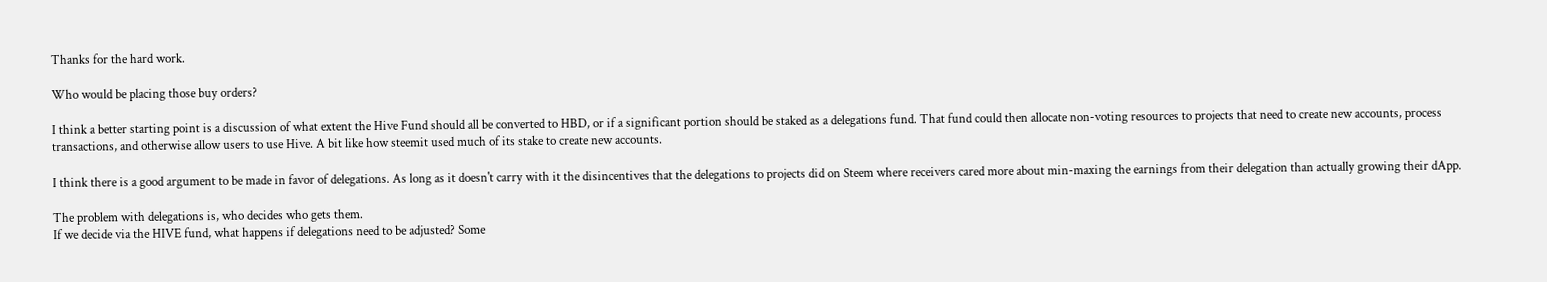Thanks for the hard work.

Who would be placing those buy orders?

I think a better starting point is a discussion of what extent the Hive Fund should all be converted to HBD, or if a significant portion should be staked as a delegations fund. That fund could then allocate non-voting resources to projects that need to create new accounts, process transactions, and otherwise allow users to use Hive. A bit like how steemit used much of its stake to create new accounts.

I think there is a good argument to be made in favor of delegations. As long as it doesn't carry with it the disincentives that the delegations to projects did on Steem where receivers cared more about min-maxing the earnings from their delegation than actually growing their dApp.

The problem with delegations is, who decides who gets them.
If we decide via the HIVE fund, what happens if delegations need to be adjusted? Some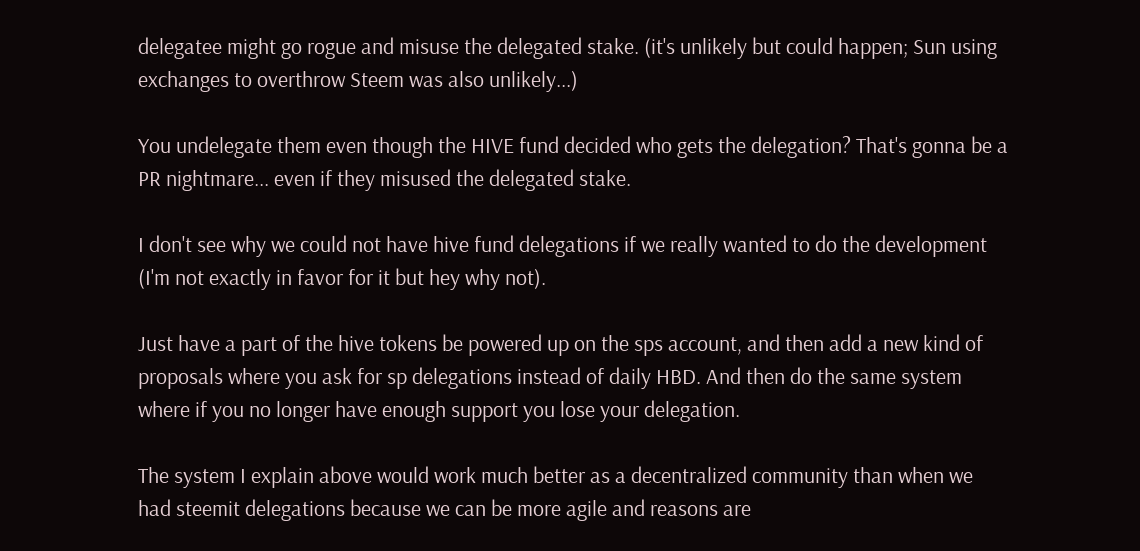delegatee might go rogue and misuse the delegated stake. (it's unlikely but could happen; Sun using exchanges to overthrow Steem was also unlikely...)

You undelegate them even though the HIVE fund decided who gets the delegation? That's gonna be a PR nightmare... even if they misused the delegated stake.

I don't see why we could not have hive fund delegations if we really wanted to do the development (I'm not exactly in favor for it but hey why not).

Just have a part of the hive tokens be powered up on the sps account, and then add a new kind of proposals where you ask for sp delegations instead of daily HBD. And then do the same system where if you no longer have enough support you lose your delegation.

The system I explain above would work much better as a decentralized community than when we had steemit delegations because we can be more agile and reasons are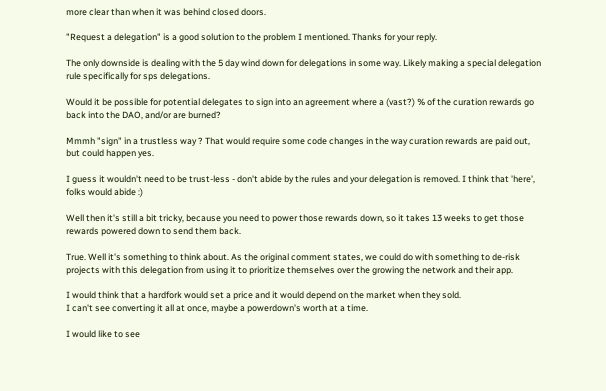more clear than when it was behind closed doors.

"Request a delegation" is a good solution to the problem I mentioned. Thanks for your reply.

The only downside is dealing with the 5 day wind down for delegations in some way. Likely making a special delegation rule specifically for sps delegations.

Would it be possible for potential delegates to sign into an agreement where a (vast?) % of the curation rewards go back into the DAO, and/or are burned?

Mmmh "sign" in a trustless way ? That would require some code changes in the way curation rewards are paid out, but could happen yes.

I guess it wouldn't need to be trust-less - don't abide by the rules and your delegation is removed. I think that 'here', folks would abide :)

Well then it's still a bit tricky, because you need to power those rewards down, so it takes 13 weeks to get those rewards powered down to send them back.

True. Well it's something to think about. As the original comment states, we could do with something to de-risk projects with this delegation from using it to prioritize themselves over the growing the network and their app.

I would think that a hardfork would set a price and it would depend on the market when they sold.
I can't see converting it all at once, maybe a powerdown's worth at a time.

I would like to see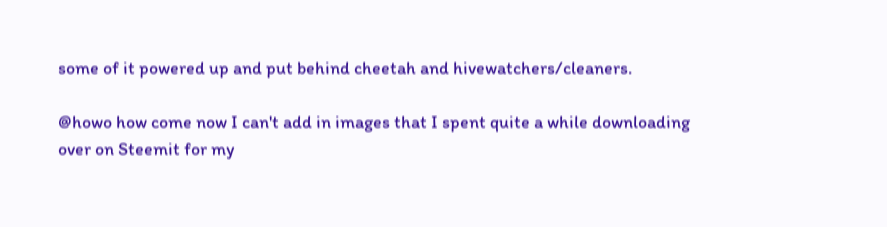some of it powered up and put behind cheetah and hivewatchers/cleaners.

@howo how come now I can't add in images that I spent quite a while downloading over on Steemit for my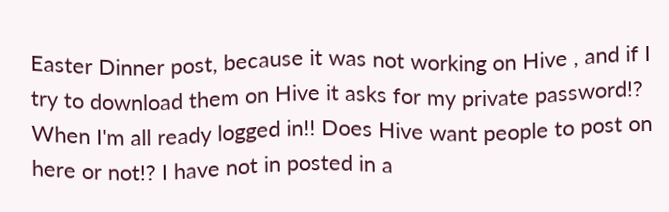Easter Dinner post, because it was not working on Hive , and if I try to download them on Hive it asks for my private password!? When I'm all ready logged in!! Does Hive want people to post on here or not!? I have not in posted in a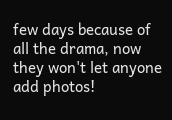few days because of all the drama, now they won't let anyone add photos!